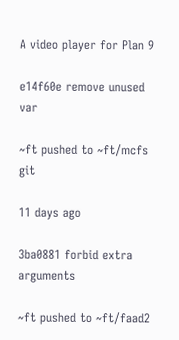A video player for Plan 9

e14f60e remove unused var

~ft pushed to ~ft/mcfs git

11 days ago

3ba0881 forbid extra arguments

~ft pushed to ~ft/faad2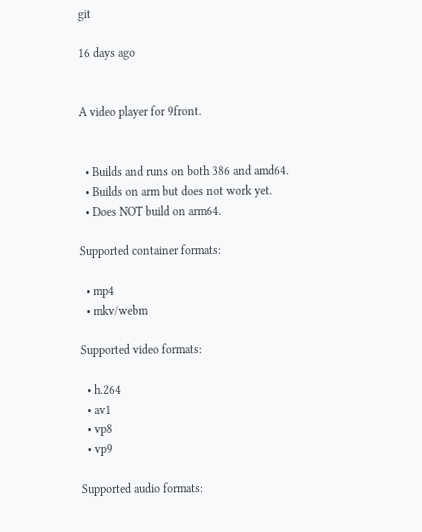git

16 days ago


A video player for 9front.


  • Builds and runs on both 386 and amd64.
  • Builds on arm but does not work yet.
  • Does NOT build on arm64.

Supported container formats:

  • mp4
  • mkv/webm

Supported video formats:

  • h.264
  • av1
  • vp8
  • vp9

Supported audio formats: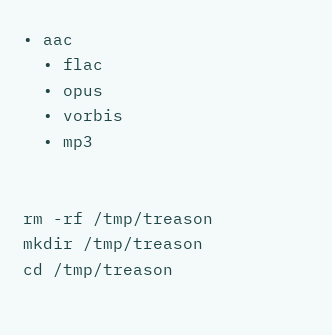• aac
  • flac
  • opus
  • vorbis
  • mp3


rm -rf /tmp/treason
mkdir /tmp/treason
cd /tmp/treason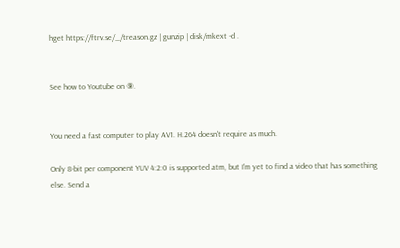hget https://ftrv.se/_/treason.gz | gunzip | disk/mkext -d .


See how to Youtube on ⑨.


You need a fast computer to play AV1. H.264 doesn't require as much.

Only 8-bit per component YUV 4:2:0 is supported atm, but I'm yet to find a video that has something else. Send a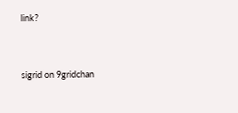link?


sigrid on 9gridchan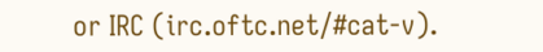or IRC (irc.oftc.net/#cat-v).